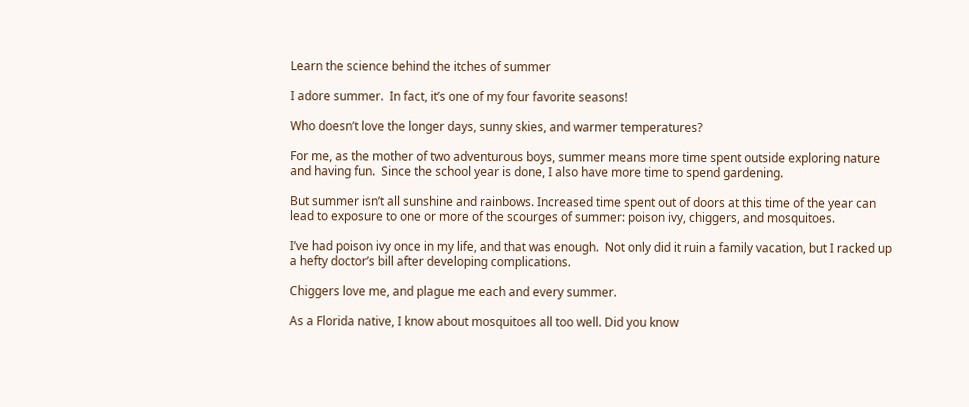Learn the science behind the itches of summer

I adore summer.  In fact, it’s one of my four favorite seasons!

Who doesn’t love the longer days, sunny skies, and warmer temperatures?

For me, as the mother of two adventurous boys, summer means more time spent outside exploring nature and having fun.  Since the school year is done, I also have more time to spend gardening.

But summer isn’t all sunshine and rainbows. Increased time spent out of doors at this time of the year can lead to exposure to one or more of the scourges of summer: poison ivy, chiggers, and mosquitoes.

I’ve had poison ivy once in my life, and that was enough.  Not only did it ruin a family vacation, but I racked up a hefty doctor’s bill after developing complications.

Chiggers love me, and plague me each and every summer.

As a Florida native, I know about mosquitoes all too well. Did you know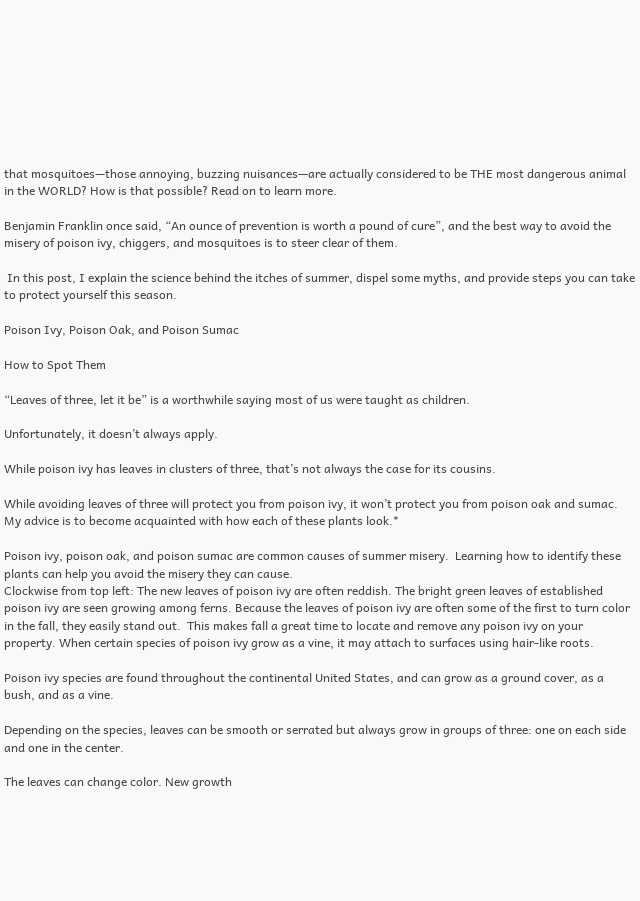that mosquitoes—those annoying, buzzing nuisances—are actually considered to be THE most dangerous animal in the WORLD? How is that possible? Read on to learn more.

Benjamin Franklin once said, “An ounce of prevention is worth a pound of cure”, and the best way to avoid the misery of poison ivy, chiggers, and mosquitoes is to steer clear of them.

 In this post, I explain the science behind the itches of summer, dispel some myths, and provide steps you can take to protect yourself this season.

Poison Ivy, Poison Oak, and Poison Sumac

How to Spot Them

“Leaves of three, let it be” is a worthwhile saying most of us were taught as children.

Unfortunately, it doesn’t always apply.

While poison ivy has leaves in clusters of three, that’s not always the case for its cousins.

While avoiding leaves of three will protect you from poison ivy, it won’t protect you from poison oak and sumac. My advice is to become acquainted with how each of these plants look.*

Poison ivy, poison oak, and poison sumac are common causes of summer misery.  Learning how to identify these plants can help you avoid the misery they can cause.
Clockwise from top left: The new leaves of poison ivy are often reddish. The bright green leaves of established poison ivy are seen growing among ferns. Because the leaves of poison ivy are often some of the first to turn color in the fall, they easily stand out.  This makes fall a great time to locate and remove any poison ivy on your property. When certain species of poison ivy grow as a vine, it may attach to surfaces using hair-like roots.

Poison ivy species are found throughout the continental United States, and can grow as a ground cover, as a bush, and as a vine.

Depending on the species, leaves can be smooth or serrated but always grow in groups of three: one on each side and one in the center.

The leaves can change color. New growth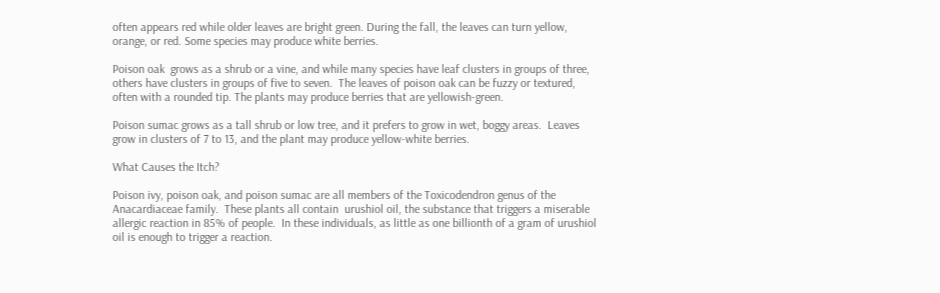often appears red while older leaves are bright green. During the fall, the leaves can turn yellow, orange, or red. Some species may produce white berries.

Poison oak  grows as a shrub or a vine, and while many species have leaf clusters in groups of three, others have clusters in groups of five to seven.  The leaves of poison oak can be fuzzy or textured, often with a rounded tip. The plants may produce berries that are yellowish-green.

Poison sumac grows as a tall shrub or low tree, and it prefers to grow in wet, boggy areas.  Leaves grow in clusters of 7 to 13, and the plant may produce yellow-white berries.

What Causes the Itch?

Poison ivy, poison oak, and poison sumac are all members of the Toxicodendron genus of the Anacardiaceae family.  These plants all contain  urushiol oil, the substance that triggers a miserable allergic reaction in 85% of people.  In these individuals, as little as one billionth of a gram of urushiol oil is enough to trigger a reaction.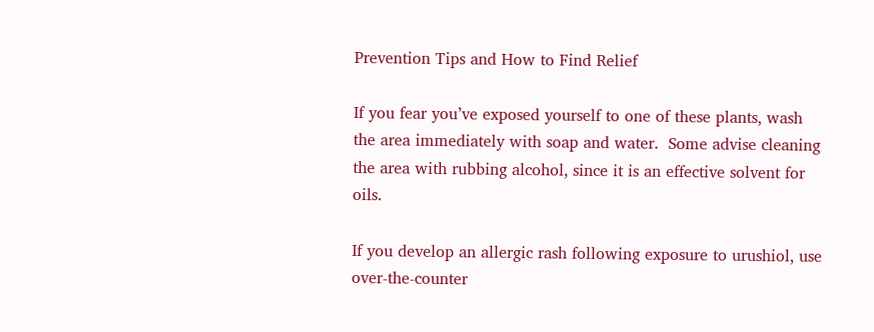Prevention Tips and How to Find Relief

If you fear you’ve exposed yourself to one of these plants, wash the area immediately with soap and water.  Some advise cleaning the area with rubbing alcohol, since it is an effective solvent for oils.

If you develop an allergic rash following exposure to urushiol, use over-the-counter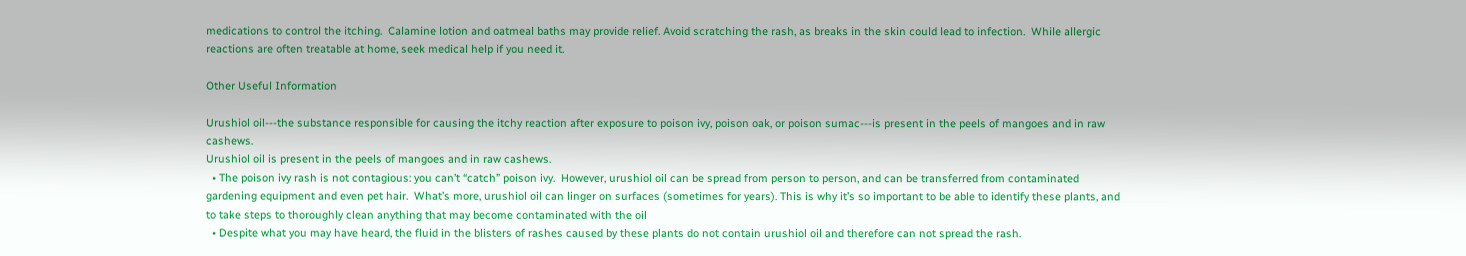medications to control the itching.  Calamine lotion and oatmeal baths may provide relief. Avoid scratching the rash, as breaks in the skin could lead to infection.  While allergic reactions are often treatable at home, seek medical help if you need it.

Other Useful Information

Urushiol oil---the substance responsible for causing the itchy reaction after exposure to poison ivy, poison oak, or poison sumac---is present in the peels of mangoes and in raw cashews.
Urushiol oil is present in the peels of mangoes and in raw cashews.
  • The poison ivy rash is not contagious: you can’t “catch” poison ivy.  However, urushiol oil can be spread from person to person, and can be transferred from contaminated gardening equipment and even pet hair.  What’s more, urushiol oil can linger on surfaces (sometimes for years). This is why it’s so important to be able to identify these plants, and to take steps to thoroughly clean anything that may become contaminated with the oil
  • Despite what you may have heard, the fluid in the blisters of rashes caused by these plants do not contain urushiol oil and therefore can not spread the rash.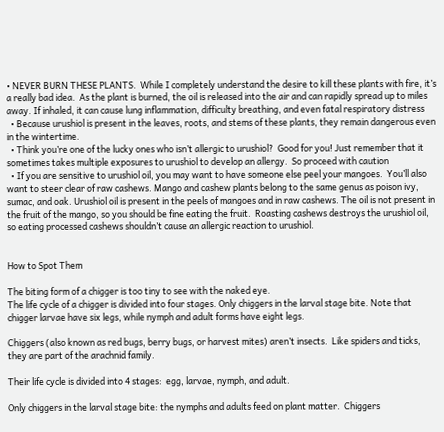• NEVER BURN THESE PLANTS.  While I completely understand the desire to kill these plants with fire, it’s a really bad idea.  As the plant is burned, the oil is released into the air and can rapidly spread up to miles away. If inhaled, it can cause lung inflammation, difficulty breathing, and even fatal respiratory distress
  • Because urushiol is present in the leaves, roots, and stems of these plants, they remain dangerous even in the wintertime.
  • Think you’re one of the lucky ones who isn’t allergic to urushiol?  Good for you! Just remember that it sometimes takes multiple exposures to urushiol to develop an allergy.  So proceed with caution
  • If you are sensitive to urushiol oil, you may want to have someone else peel your mangoes.  You’ll also want to steer clear of raw cashews. Mango and cashew plants belong to the same genus as poison ivy, sumac, and oak. Urushiol oil is present in the peels of mangoes and in raw cashews. The oil is not present in the fruit of the mango, so you should be fine eating the fruit.  Roasting cashews destroys the urushiol oil, so eating processed cashews shouldn’t cause an allergic reaction to urushiol.


How to Spot Them

The biting form of a chigger is too tiny to see with the naked eye.
The life cycle of a chigger is divided into four stages. Only chiggers in the larval stage bite. Note that chigger larvae have six legs, while nymph and adult forms have eight legs.

Chiggers (also known as red bugs, berry bugs, or harvest mites) aren’t insects.  Like spiders and ticks, they are part of the arachnid family.

Their life cycle is divided into 4 stages:  egg, larvae, nymph, and adult.

Only chiggers in the larval stage bite: the nymphs and adults feed on plant matter.  Chiggers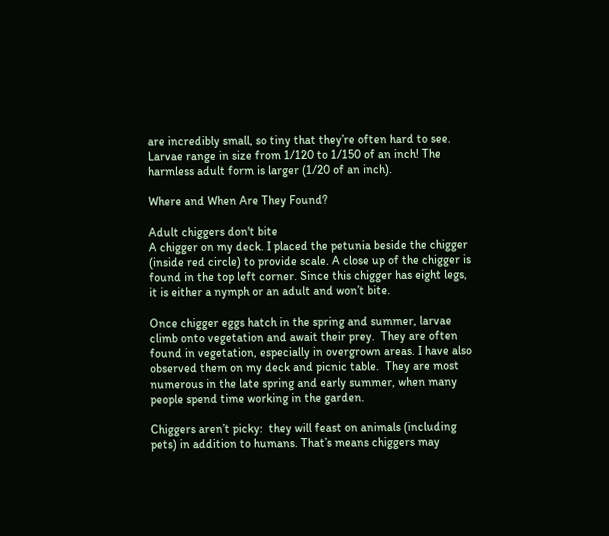are incredibly small, so tiny that they’re often hard to see. Larvae range in size from 1/120 to 1/150 of an inch! The harmless adult form is larger (1/20 of an inch).

Where and When Are They Found?

Adult chiggers don't bite
A chigger on my deck. I placed the petunia beside the chigger (inside red circle) to provide scale. A close up of the chigger is found in the top left corner. Since this chigger has eight legs, it is either a nymph or an adult and won’t bite.

Once chigger eggs hatch in the spring and summer, larvae climb onto vegetation and await their prey.  They are often found in vegetation, especially in overgrown areas. I have also observed them on my deck and picnic table.  They are most numerous in the late spring and early summer, when many people spend time working in the garden.

Chiggers aren’t picky:  they will feast on animals (including pets) in addition to humans. That’s means chiggers may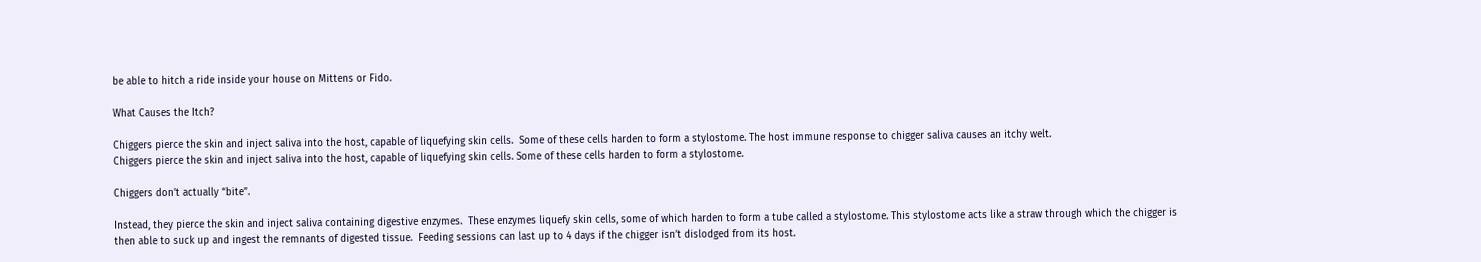be able to hitch a ride inside your house on Mittens or Fido.

What Causes the Itch?

Chiggers pierce the skin and inject saliva into the host, capable of liquefying skin cells.  Some of these cells harden to form a stylostome. The host immune response to chigger saliva causes an itchy welt.
Chiggers pierce the skin and inject saliva into the host, capable of liquefying skin cells. Some of these cells harden to form a stylostome.

Chiggers don’t actually “bite”.

Instead, they pierce the skin and inject saliva containing digestive enzymes.  These enzymes liquefy skin cells, some of which harden to form a tube called a stylostome. This stylostome acts like a straw through which the chigger is then able to suck up and ingest the remnants of digested tissue.  Feeding sessions can last up to 4 days if the chigger isn’t dislodged from its host.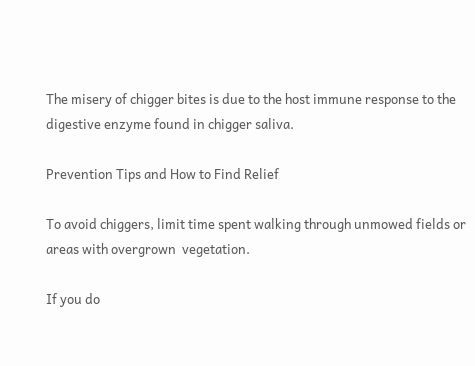The misery of chigger bites is due to the host immune response to the digestive enzyme found in chigger saliva.

Prevention Tips and How to Find Relief

To avoid chiggers, limit time spent walking through unmowed fields or areas with overgrown  vegetation.

If you do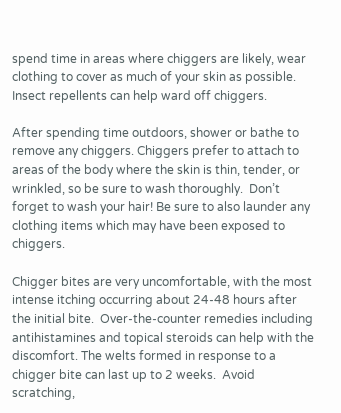spend time in areas where chiggers are likely, wear clothing to cover as much of your skin as possible.  Insect repellents can help ward off chiggers.

After spending time outdoors, shower or bathe to remove any chiggers. Chiggers prefer to attach to areas of the body where the skin is thin, tender, or wrinkled, so be sure to wash thoroughly.  Don’t forget to wash your hair! Be sure to also launder any clothing items which may have been exposed to chiggers.

Chigger bites are very uncomfortable, with the most intense itching occurring about 24-48 hours after the initial bite.  Over-the-counter remedies including antihistamines and topical steroids can help with the discomfort. The welts formed in response to a chigger bite can last up to 2 weeks.  Avoid scratching,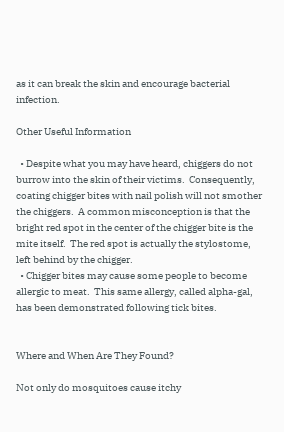as it can break the skin and encourage bacterial infection.

Other Useful Information

  • Despite what you may have heard, chiggers do not burrow into the skin of their victims.  Consequently, coating chigger bites with nail polish will not smother the chiggers.  A common misconception is that the bright red spot in the center of the chigger bite is the mite itself.  The red spot is actually the stylostome, left behind by the chigger.
  • Chigger bites may cause some people to become allergic to meat.  This same allergy, called alpha-gal, has been demonstrated following tick bites.


Where and When Are They Found?

Not only do mosquitoes cause itchy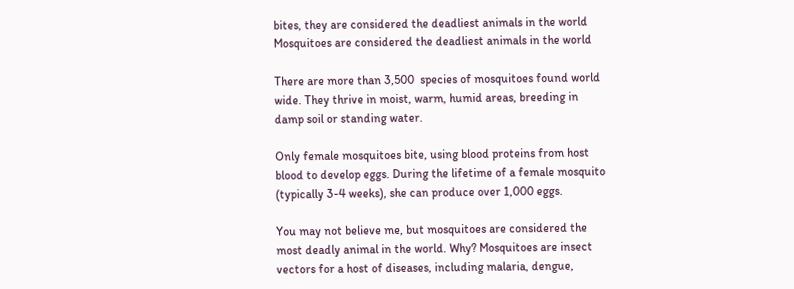bites, they are considered the deadliest animals in the world
Mosquitoes are considered the deadliest animals in the world

There are more than 3,500  species of mosquitoes found world wide. They thrive in moist, warm, humid areas, breeding in damp soil or standing water.

Only female mosquitoes bite, using blood proteins from host blood to develop eggs. During the lifetime of a female mosquito (typically 3-4 weeks), she can produce over 1,000 eggs.

You may not believe me, but mosquitoes are considered the most deadly animal in the world. Why? Mosquitoes are insect vectors for a host of diseases, including malaria, dengue,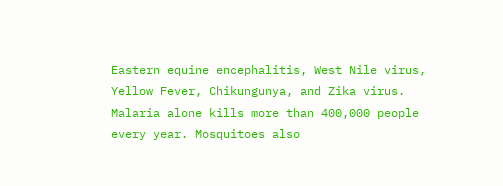Eastern equine encephalitis, West Nile virus, Yellow Fever, Chikungunya, and Zika virus.  Malaria alone kills more than 400,000 people every year. Mosquitoes also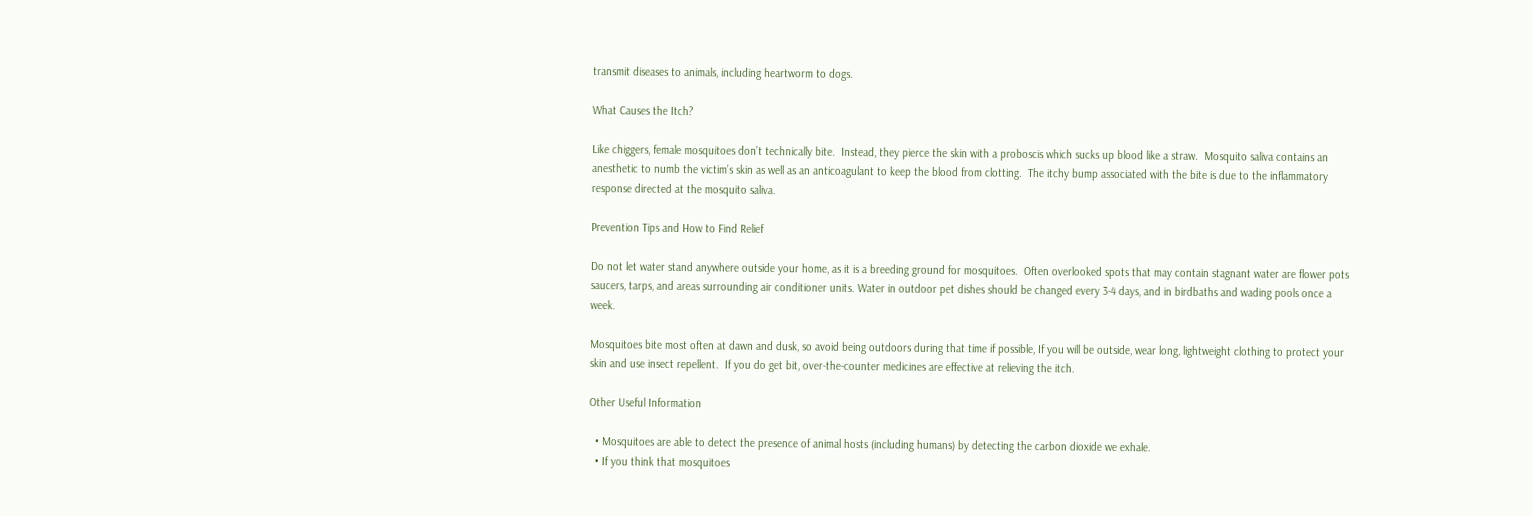transmit diseases to animals, including heartworm to dogs.

What Causes the Itch?

Like chiggers, female mosquitoes don’t technically bite.  Instead, they pierce the skin with a proboscis which sucks up blood like a straw.  Mosquito saliva contains an anesthetic to numb the victim’s skin as well as an anticoagulant to keep the blood from clotting.  The itchy bump associated with the bite is due to the inflammatory response directed at the mosquito saliva.

Prevention Tips and How to Find Relief

Do not let water stand anywhere outside your home, as it is a breeding ground for mosquitoes.  Often overlooked spots that may contain stagnant water are flower pots saucers, tarps, and areas surrounding air conditioner units. Water in outdoor pet dishes should be changed every 3-4 days, and in birdbaths and wading pools once a week.

Mosquitoes bite most often at dawn and dusk, so avoid being outdoors during that time if possible, If you will be outside, wear long, lightweight clothing to protect your skin and use insect repellent.  If you do get bit, over-the-counter medicines are effective at relieving the itch.

Other Useful Information

  • Mosquitoes are able to detect the presence of animal hosts (including humans) by detecting the carbon dioxide we exhale.
  • If you think that mosquitoes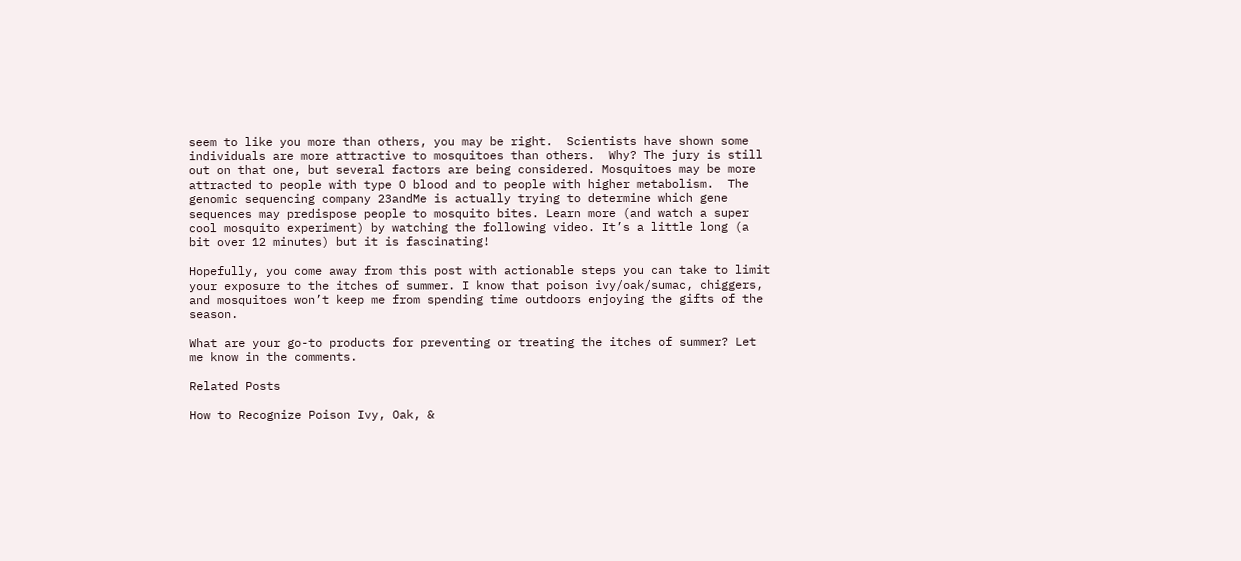seem to like you more than others, you may be right.  Scientists have shown some individuals are more attractive to mosquitoes than others.  Why? The jury is still out on that one, but several factors are being considered. Mosquitoes may be more attracted to people with type O blood and to people with higher metabolism.  The genomic sequencing company 23andMe is actually trying to determine which gene sequences may predispose people to mosquito bites. Learn more (and watch a super cool mosquito experiment) by watching the following video. It’s a little long (a bit over 12 minutes) but it is fascinating!

Hopefully, you come away from this post with actionable steps you can take to limit your exposure to the itches of summer. I know that poison ivy/oak/sumac, chiggers, and mosquitoes won’t keep me from spending time outdoors enjoying the gifts of the season.

What are your go-to products for preventing or treating the itches of summer? Let me know in the comments.

Related Posts

How to Recognize Poison Ivy, Oak, &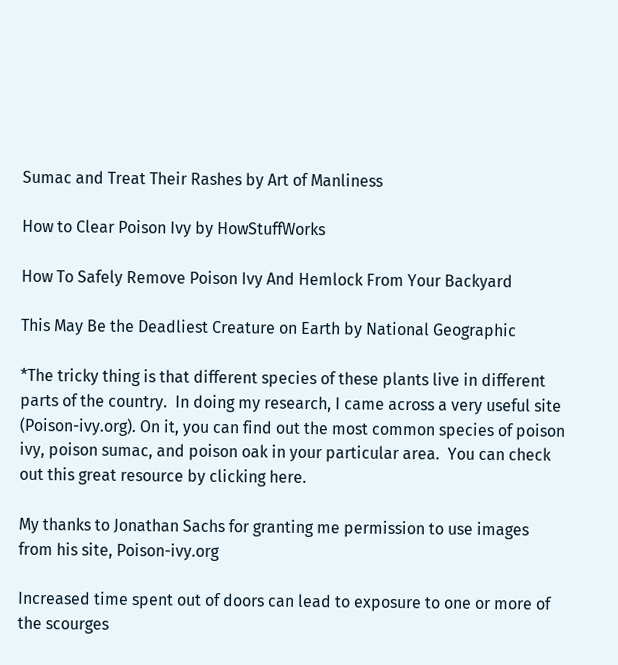Sumac and Treat Their Rashes by Art of Manliness

How to Clear Poison Ivy by HowStuffWorks

How To Safely Remove Poison Ivy And Hemlock From Your Backyard

This May Be the Deadliest Creature on Earth by National Geographic

*The tricky thing is that different species of these plants live in different parts of the country.  In doing my research, I came across a very useful site (Poison-ivy.org). On it, you can find out the most common species of poison ivy, poison sumac, and poison oak in your particular area.  You can check out this great resource by clicking here.

My thanks to Jonathan Sachs for granting me permission to use images from his site, Poison-ivy.org

Increased time spent out of doors can lead to exposure to one or more of the scourges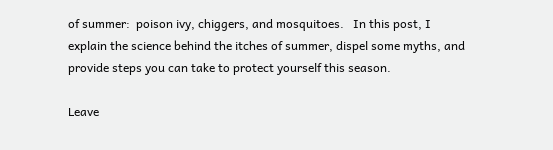of summer:  poison ivy, chiggers, and mosquitoes.   In this post, I explain the science behind the itches of summer, dispel some myths, and provide steps you can take to protect yourself this season.

Leave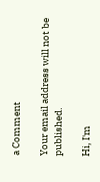a Comment

Your email address will not be published.

Hi, I'm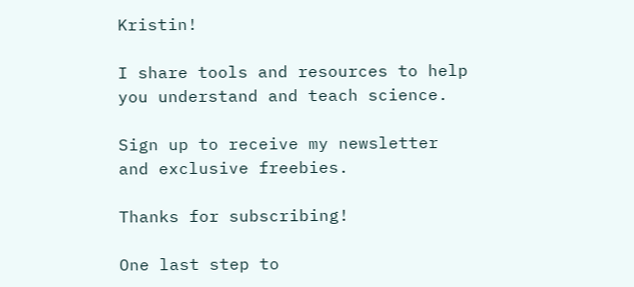Kristin!

I share tools and resources to help you understand and teach science.

Sign up to receive my newsletter and exclusive freebies.

Thanks for subscribing!

One last step to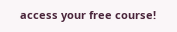access your free course!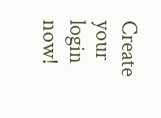Create your login now!